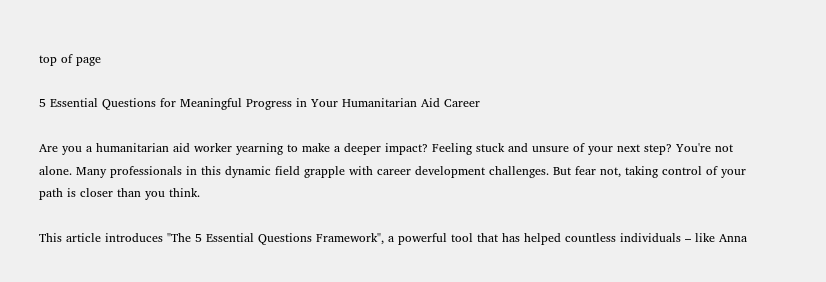top of page

5 Essential Questions for Meaningful Progress in Your Humanitarian Aid Career

Are you a humanitarian aid worker yearning to make a deeper impact? Feeling stuck and unsure of your next step? You're not alone. Many professionals in this dynamic field grapple with career development challenges. But fear not, taking control of your path is closer than you think.

This article introduces "The 5 Essential Questions Framework", a powerful tool that has helped countless individuals – like Anna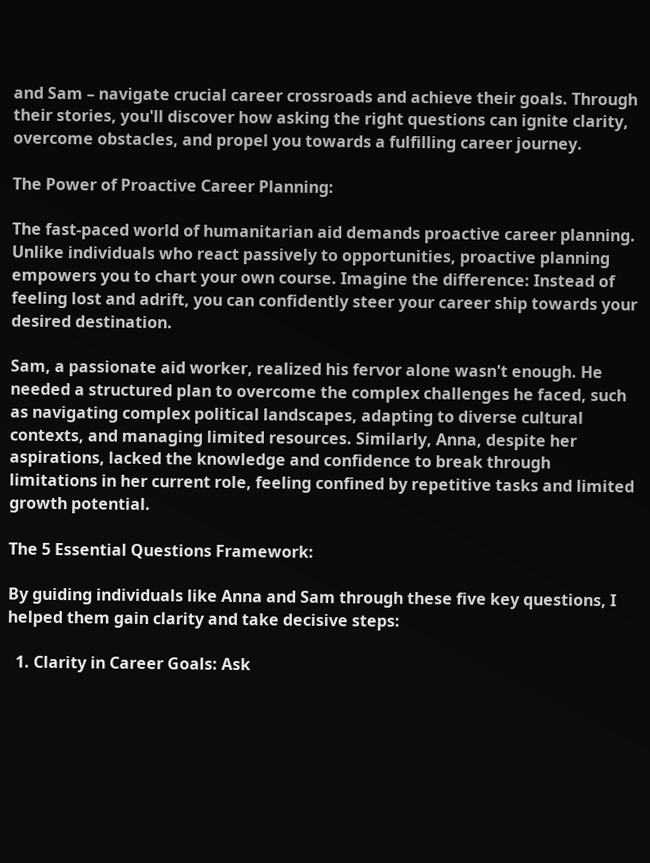and Sam – navigate crucial career crossroads and achieve their goals. Through their stories, you'll discover how asking the right questions can ignite clarity, overcome obstacles, and propel you towards a fulfilling career journey.

The Power of Proactive Career Planning:

The fast-paced world of humanitarian aid demands proactive career planning. Unlike individuals who react passively to opportunities, proactive planning empowers you to chart your own course. Imagine the difference: Instead of feeling lost and adrift, you can confidently steer your career ship towards your desired destination.

Sam, a passionate aid worker, realized his fervor alone wasn't enough. He needed a structured plan to overcome the complex challenges he faced, such as navigating complex political landscapes, adapting to diverse cultural contexts, and managing limited resources. Similarly, Anna, despite her aspirations, lacked the knowledge and confidence to break through limitations in her current role, feeling confined by repetitive tasks and limited growth potential.

The 5 Essential Questions Framework:

By guiding individuals like Anna and Sam through these five key questions, I helped them gain clarity and take decisive steps:

  1. Clarity in Career Goals: Ask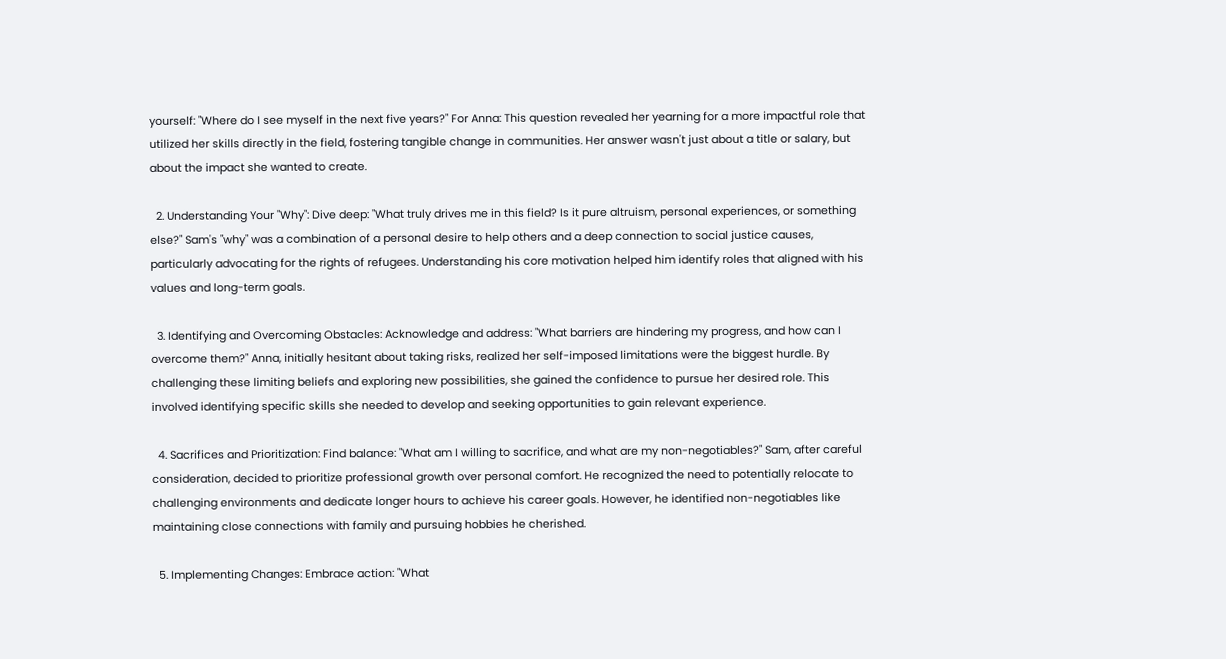yourself: "Where do I see myself in the next five years?" For Anna: This question revealed her yearning for a more impactful role that utilized her skills directly in the field, fostering tangible change in communities. Her answer wasn't just about a title or salary, but about the impact she wanted to create.

  2. Understanding Your "Why": Dive deep: "What truly drives me in this field? Is it pure altruism, personal experiences, or something else?" Sam's "why" was a combination of a personal desire to help others and a deep connection to social justice causes, particularly advocating for the rights of refugees. Understanding his core motivation helped him identify roles that aligned with his values and long-term goals.

  3. Identifying and Overcoming Obstacles: Acknowledge and address: "What barriers are hindering my progress, and how can I overcome them?" Anna, initially hesitant about taking risks, realized her self-imposed limitations were the biggest hurdle. By challenging these limiting beliefs and exploring new possibilities, she gained the confidence to pursue her desired role. This involved identifying specific skills she needed to develop and seeking opportunities to gain relevant experience.

  4. Sacrifices and Prioritization: Find balance: "What am I willing to sacrifice, and what are my non-negotiables?" Sam, after careful consideration, decided to prioritize professional growth over personal comfort. He recognized the need to potentially relocate to challenging environments and dedicate longer hours to achieve his career goals. However, he identified non-negotiables like maintaining close connections with family and pursuing hobbies he cherished.

  5. Implementing Changes: Embrace action: "What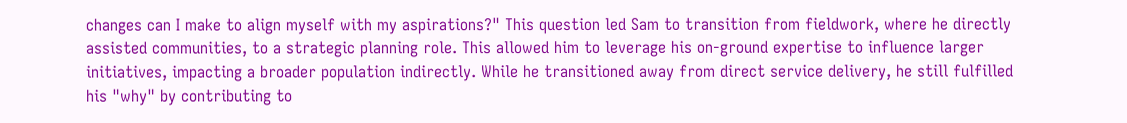changes can I make to align myself with my aspirations?" This question led Sam to transition from fieldwork, where he directly assisted communities, to a strategic planning role. This allowed him to leverage his on-ground expertise to influence larger initiatives, impacting a broader population indirectly. While he transitioned away from direct service delivery, he still fulfilled his "why" by contributing to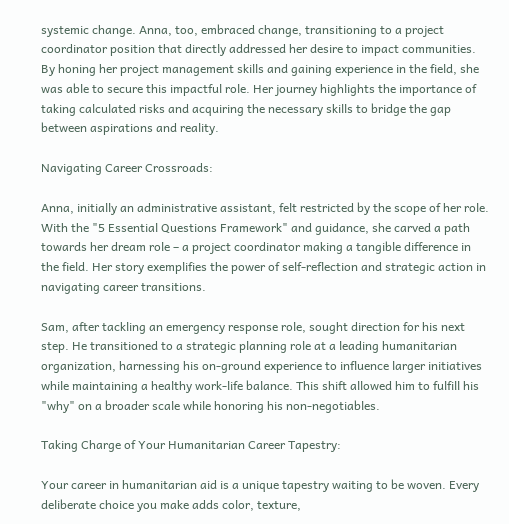systemic change. Anna, too, embraced change, transitioning to a project coordinator position that directly addressed her desire to impact communities. By honing her project management skills and gaining experience in the field, she was able to secure this impactful role. Her journey highlights the importance of taking calculated risks and acquiring the necessary skills to bridge the gap between aspirations and reality.

Navigating Career Crossroads:

Anna, initially an administrative assistant, felt restricted by the scope of her role. With the "5 Essential Questions Framework" and guidance, she carved a path towards her dream role – a project coordinator making a tangible difference in the field. Her story exemplifies the power of self-reflection and strategic action in navigating career transitions.

Sam, after tackling an emergency response role, sought direction for his next step. He transitioned to a strategic planning role at a leading humanitarian organization, harnessing his on-ground experience to influence larger initiatives while maintaining a healthy work-life balance. This shift allowed him to fulfill his "why" on a broader scale while honoring his non-negotiables.

Taking Charge of Your Humanitarian Career Tapestry:

Your career in humanitarian aid is a unique tapestry waiting to be woven. Every deliberate choice you make adds color, texture,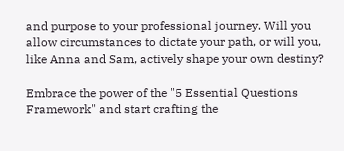and purpose to your professional journey. Will you allow circumstances to dictate your path, or will you, like Anna and Sam, actively shape your own destiny?

Embrace the power of the "5 Essential Questions Framework" and start crafting the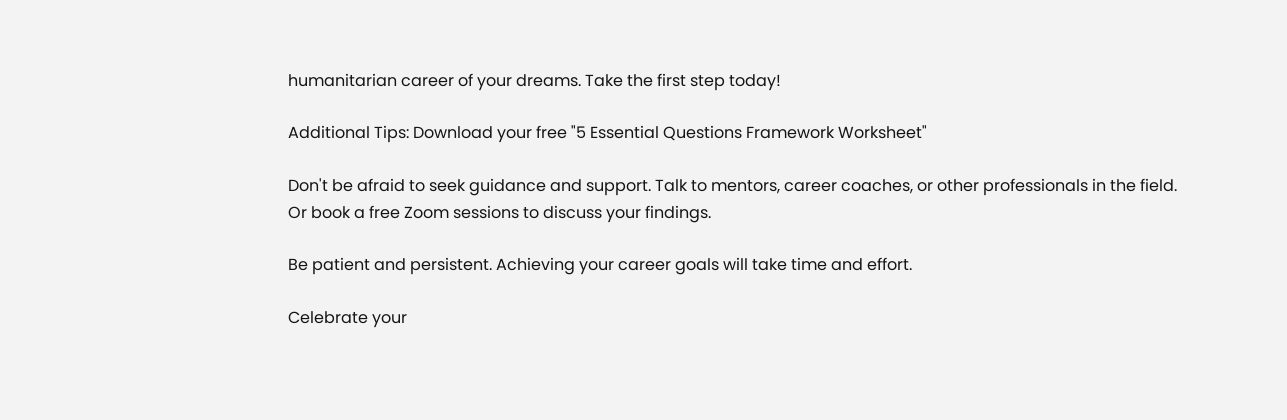humanitarian career of your dreams. Take the first step today!

Additional Tips: Download your free "5 Essential Questions Framework Worksheet"

Don't be afraid to seek guidance and support. Talk to mentors, career coaches, or other professionals in the field. Or book a free Zoom sessions to discuss your findings.

Be patient and persistent. Achieving your career goals will take time and effort.

Celebrate your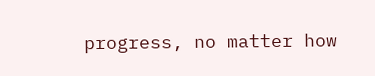progress, no matter how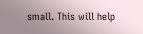small. This will help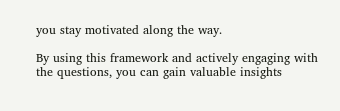you stay motivated along the way.

By using this framework and actively engaging with the questions, you can gain valuable insights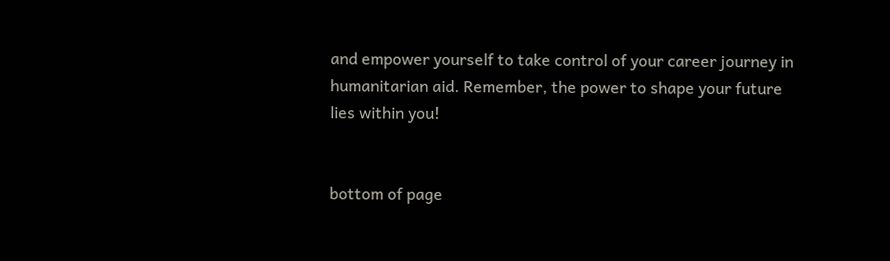and empower yourself to take control of your career journey in humanitarian aid. Remember, the power to shape your future lies within you!


bottom of page